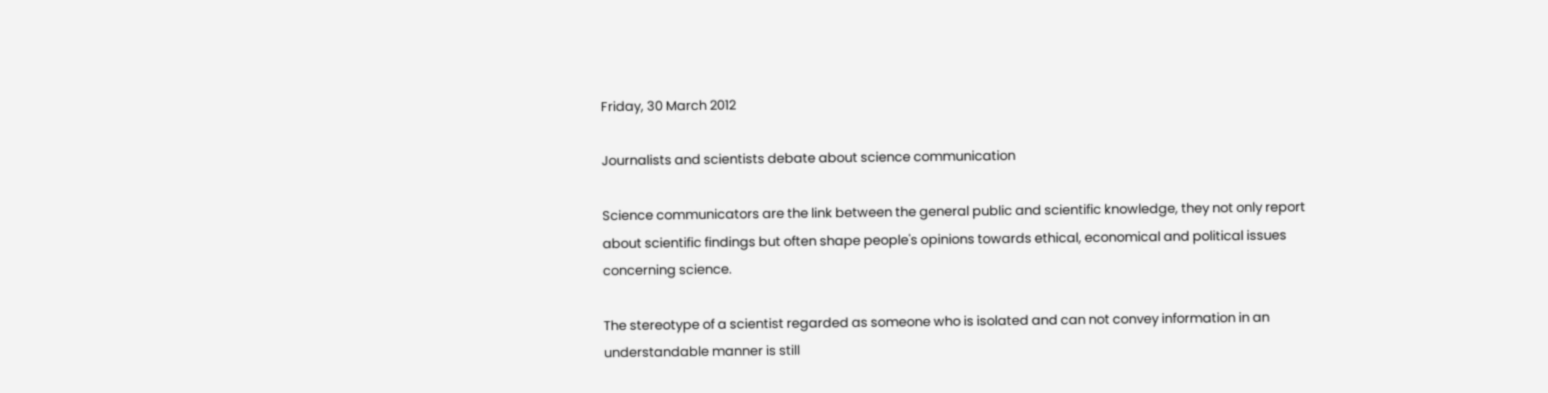Friday, 30 March 2012

Journalists and scientists debate about science communication

Science communicators are the link between the general public and scientific knowledge, they not only report about scientific findings but often shape people's opinions towards ethical, economical and political issues concerning science.

The stereotype of a scientist regarded as someone who is isolated and can not convey information in an understandable manner is still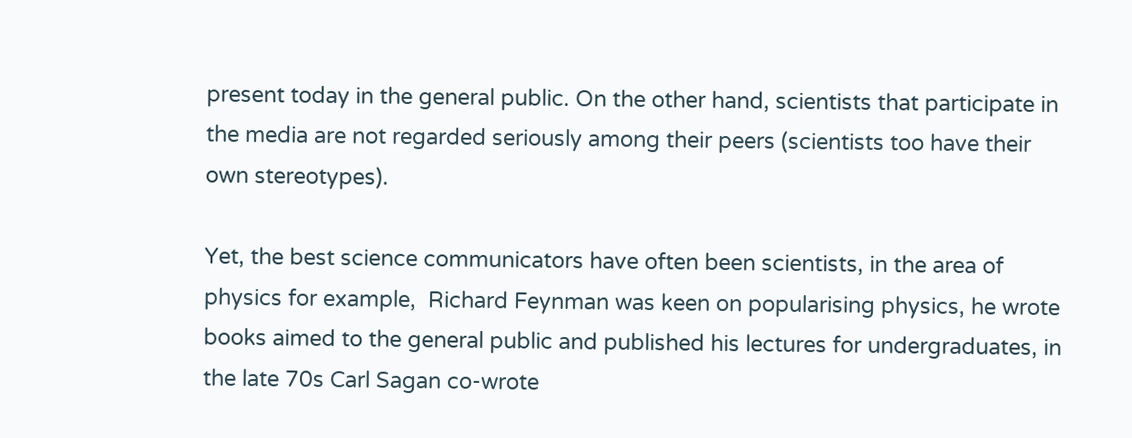present today in the general public. On the other hand, scientists that participate in the media are not regarded seriously among their peers (scientists too have their own stereotypes).

Yet, the best science communicators have often been scientists, in the area of physics for example,  Richard Feynman was keen on popularising physics, he wrote books aimed to the general public and published his lectures for undergraduates, in the late 70s Carl Sagan co-wrote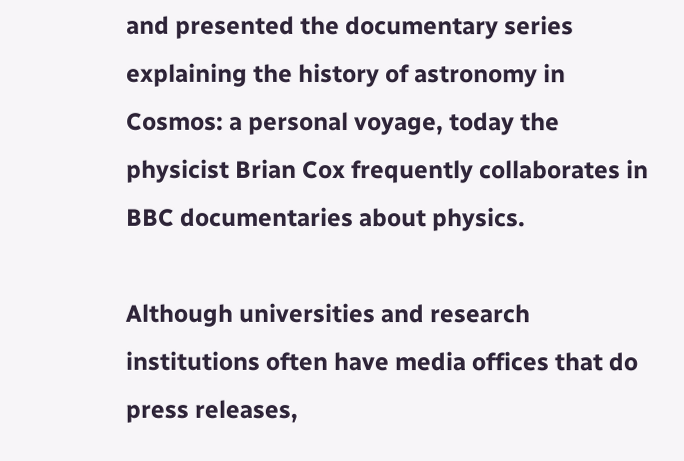and presented the documentary series explaining the history of astronomy in Cosmos: a personal voyage, today the physicist Brian Cox frequently collaborates in BBC documentaries about physics.

Although universities and research institutions often have media offices that do press releases,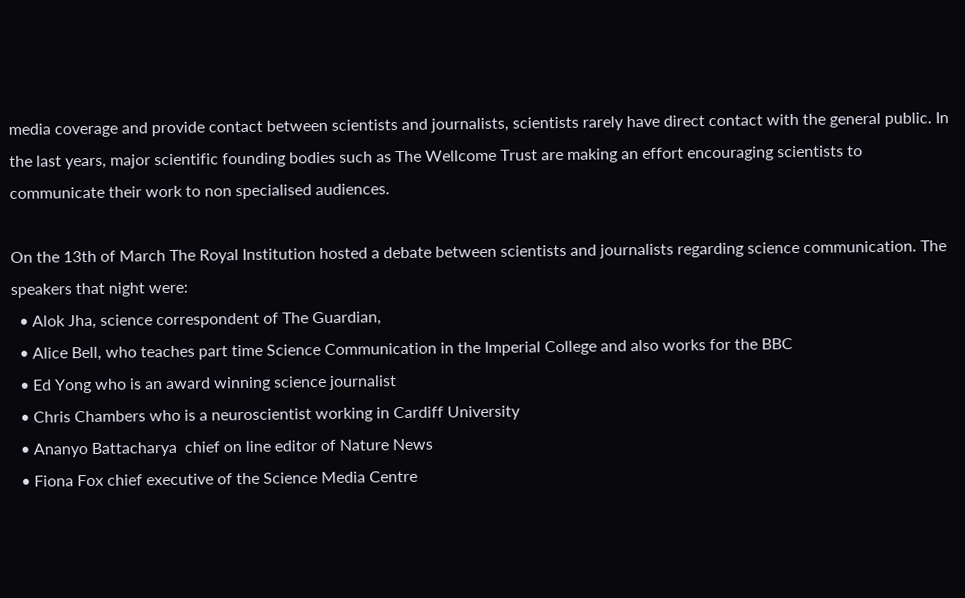media coverage and provide contact between scientists and journalists, scientists rarely have direct contact with the general public. In the last years, major scientific founding bodies such as The Wellcome Trust are making an effort encouraging scientists to communicate their work to non specialised audiences.

On the 13th of March The Royal Institution hosted a debate between scientists and journalists regarding science communication. The speakers that night were:
  • Alok Jha, science correspondent of The Guardian,
  • Alice Bell, who teaches part time Science Communication in the Imperial College and also works for the BBC
  • Ed Yong who is an award winning science journalist
  • Chris Chambers who is a neuroscientist working in Cardiff University
  • Ananyo Battacharya  chief on line editor of Nature News
  • Fiona Fox chief executive of the Science Media Centre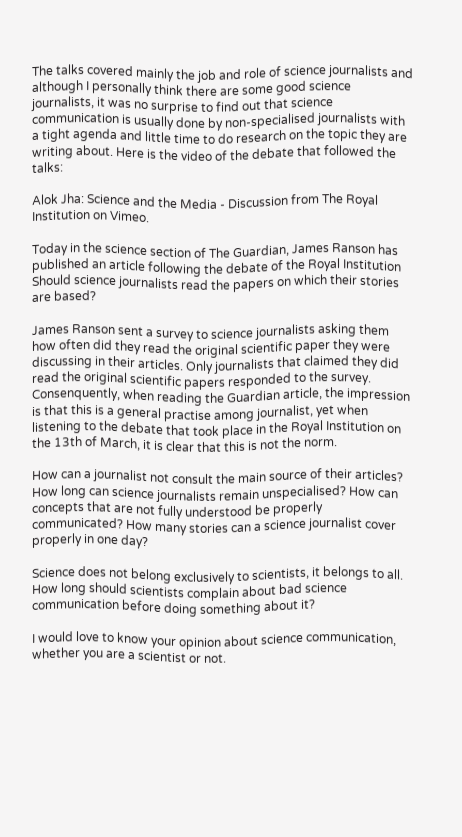The talks covered mainly the job and role of science journalists and although I personally think there are some good science journalists, it was no surprise to find out that science communication is usually done by non-specialised journalists with a tight agenda and little time to do research on the topic they are writing about. Here is the video of the debate that followed the talks:

Alok Jha: Science and the Media - Discussion from The Royal Institution on Vimeo.

Today in the science section of The Guardian, James Ranson has published an article following the debate of the Royal Institution Should science journalists read the papers on which their stories are based?

James Ranson sent a survey to science journalists asking them how often did they read the original scientific paper they were discussing in their articles. Only journalists that claimed they did read the original scientific papers responded to the survey. Consenquently, when reading the Guardian article, the impression is that this is a general practise among journalist, yet when listening to the debate that took place in the Royal Institution on the 13th of March, it is clear that this is not the norm.

How can a journalist not consult the main source of their articles? How long can science journalists remain unspecialised? How can concepts that are not fully understood be properly communicated? How many stories can a science journalist cover properly in one day?

Science does not belong exclusively to scientists, it belongs to all. How long should scientists complain about bad science communication before doing something about it?

I would love to know your opinion about science communication, whether you are a scientist or not.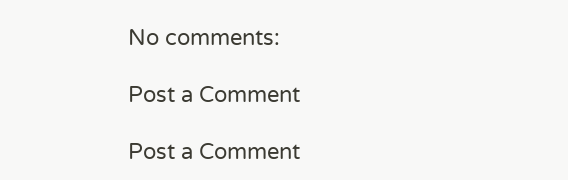No comments:

Post a Comment

Post a Comment